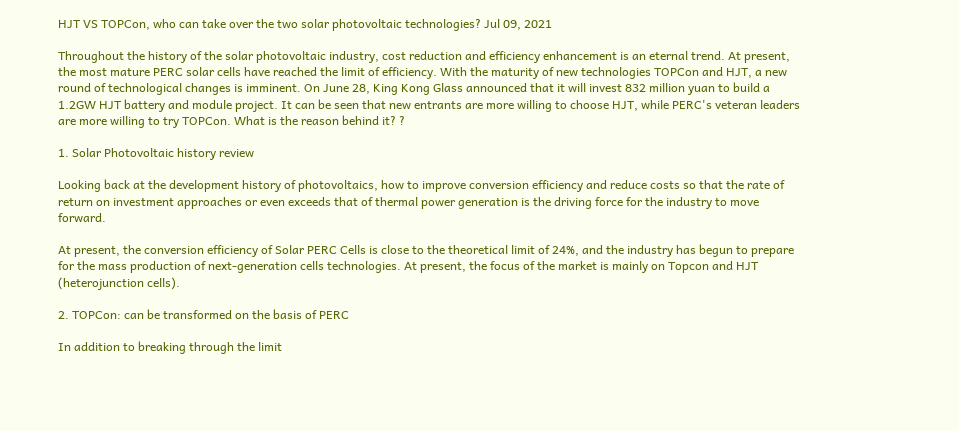HJT VS TOPCon, who can take over the two solar photovoltaic technologies? Jul 09, 2021

Throughout the history of the solar photovoltaic industry, cost reduction and efficiency enhancement is an eternal trend. At present, the most mature PERC solar cells have reached the limit of efficiency. With the maturity of new technologies TOPCon and HJT, a new round of technological changes is imminent. On June 28, King Kong Glass announced that it will invest 832 million yuan to build a 1.2GW HJT battery and module project. It can be seen that new entrants are more willing to choose HJT, while PERC's veteran leaders are more willing to try TOPCon. What is the reason behind it? ?

1. Solar Photovoltaic history review

Looking back at the development history of photovoltaics, how to improve conversion efficiency and reduce costs so that the rate of return on investment approaches or even exceeds that of thermal power generation is the driving force for the industry to move forward.

At present, the conversion efficiency of Solar PERC Cells is close to the theoretical limit of 24%, and the industry has begun to prepare for the mass production of next-generation cells technologies. At present, the focus of the market is mainly on Topcon and HJT (heterojunction cells).

2. TOPCon: can be transformed on the basis of PERC

In addition to breaking through the limit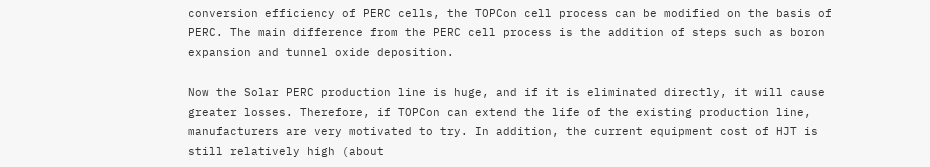conversion efficiency of PERC cells, the TOPCon cell process can be modified on the basis of PERC. The main difference from the PERC cell process is the addition of steps such as boron expansion and tunnel oxide deposition.

Now the Solar PERC production line is huge, and if it is eliminated directly, it will cause greater losses. Therefore, if TOPCon can extend the life of the existing production line, manufacturers are very motivated to try. In addition, the current equipment cost of HJT is still relatively high (about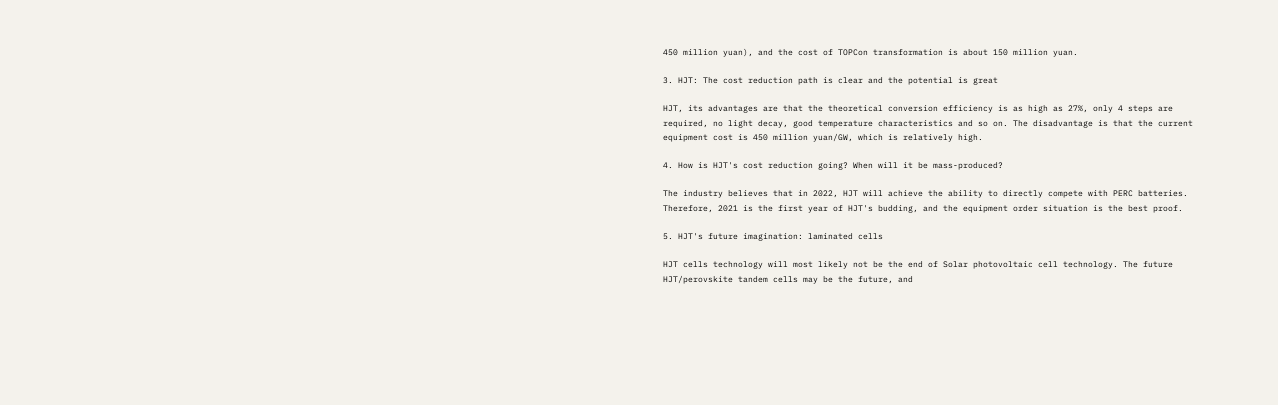450 million yuan), and the cost of TOPCon transformation is about 150 million yuan.

3. HJT: The cost reduction path is clear and the potential is great

HJT, its advantages are that the theoretical conversion efficiency is as high as 27%, only 4 steps are required, no light decay, good temperature characteristics and so on. The disadvantage is that the current equipment cost is 450 million yuan/GW, which is relatively high.

4. How is HJT's cost reduction going? When will it be mass-produced?

The industry believes that in 2022, HJT will achieve the ability to directly compete with PERC batteries. Therefore, 2021 is the first year of HJT's budding, and the equipment order situation is the best proof.

5. HJT's future imagination: laminated cells

HJT cells technology will most likely not be the end of Solar photovoltaic cell technology. The future HJT/perovskite tandem cells may be the future, and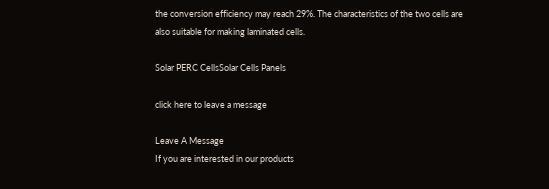the conversion efficiency may reach 29%. The characteristics of the two cells are also suitable for making laminated cells.

Solar PERC CellsSolar Cells Panels

click here to leave a message

Leave A Message
If you are interested in our products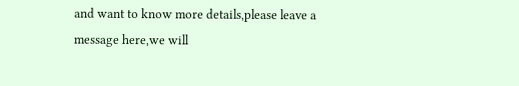and want to know more details,please leave a message here,we will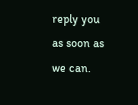reply you as soon as we can.